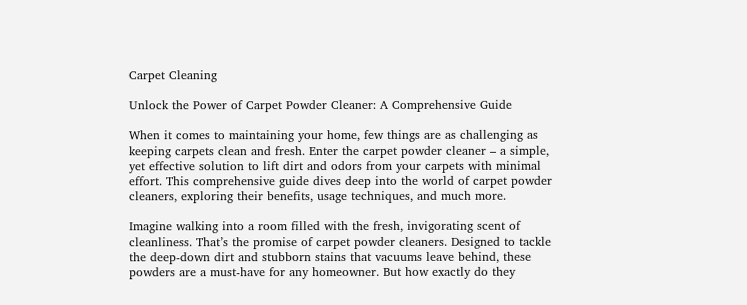Carpet Cleaning

Unlock the Power of Carpet Powder Cleaner: A Comprehensive Guide

When it comes to maintaining your home, few things are as challenging as keeping carpets clean and fresh. Enter the carpet powder cleaner – a simple, yet effective solution to lift dirt and odors from your carpets with minimal effort. This comprehensive guide dives deep into the world of carpet powder cleaners, exploring their benefits, usage techniques, and much more.

Imagine walking into a room filled with the fresh, invigorating scent of cleanliness. That’s the promise of carpet powder cleaners. Designed to tackle the deep-down dirt and stubborn stains that vacuums leave behind, these powders are a must-have for any homeowner. But how exactly do they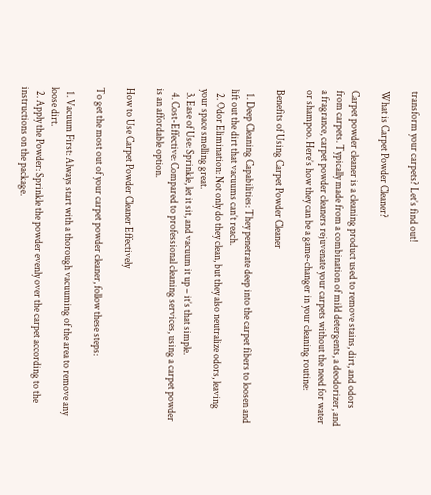transform your carpets? Let’s find out!

What is Carpet Powder Cleaner?

Carpet powder cleaner is a cleaning product used to remove stains, dirt, and odors from carpets. Typically made from a combination of mild detergents, a deodorizer, and a fragrance, carpet powder cleaners rejuvenate your carpets without the need for water or shampoo. Here’s how they can be a game-changer in your cleaning routine:

Benefits of Using Carpet Powder Cleaner

  1. Deep Cleaning Capabilities: They penetrate deep into the carpet fibers to loosen and lift out the dirt that vacuums can’t reach.
  2. Odor Elimination: Not only do they clean, but they also neutralize odors, leaving your space smelling great.
  3. Ease of Use: Sprinkle, let it sit, and vacuum it up – it’s that simple.
  4. Cost-Effective: Compared to professional cleaning services, using a carpet powder is an affordable option.

How to Use Carpet Powder Cleaner Effectively

To get the most out of your carpet powder cleaner, follow these steps:

  1. Vacuum First: Always start with a thorough vacuuming of the area to remove any loose dirt.
  2. Apply the Powder: Sprinkle the powder evenly over the carpet according to the instructions on the package.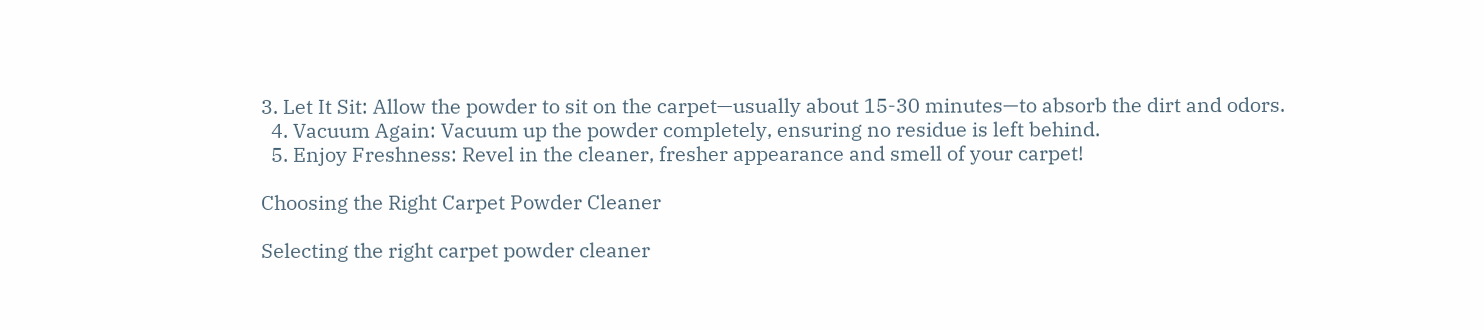3. Let It Sit: Allow the powder to sit on the carpet—usually about 15-30 minutes—to absorb the dirt and odors.
  4. Vacuum Again: Vacuum up the powder completely, ensuring no residue is left behind.
  5. Enjoy Freshness: Revel in the cleaner, fresher appearance and smell of your carpet!

Choosing the Right Carpet Powder Cleaner

Selecting the right carpet powder cleaner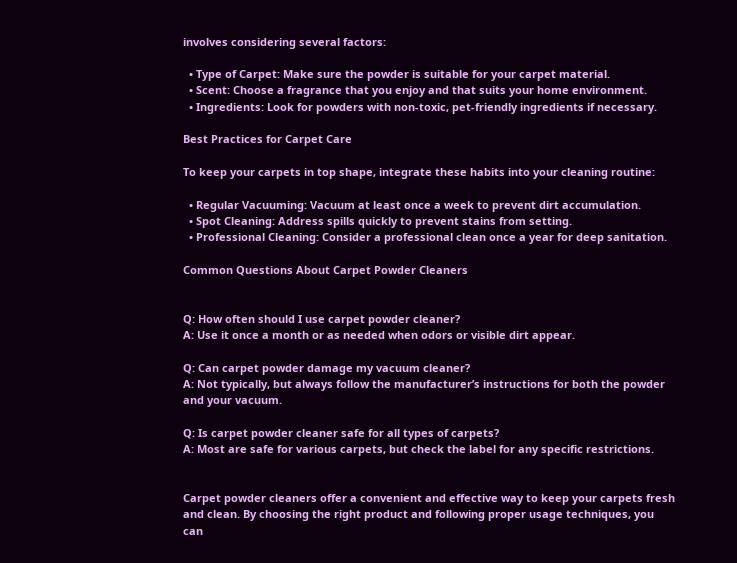involves considering several factors:

  • Type of Carpet: Make sure the powder is suitable for your carpet material.
  • Scent: Choose a fragrance that you enjoy and that suits your home environment.
  • Ingredients: Look for powders with non-toxic, pet-friendly ingredients if necessary.

Best Practices for Carpet Care

To keep your carpets in top shape, integrate these habits into your cleaning routine:

  • Regular Vacuuming: Vacuum at least once a week to prevent dirt accumulation.
  • Spot Cleaning: Address spills quickly to prevent stains from setting.
  • Professional Cleaning: Consider a professional clean once a year for deep sanitation.

Common Questions About Carpet Powder Cleaners


Q: How often should I use carpet powder cleaner?
A: Use it once a month or as needed when odors or visible dirt appear.

Q: Can carpet powder damage my vacuum cleaner?
A: Not typically, but always follow the manufacturer’s instructions for both the powder and your vacuum.

Q: Is carpet powder cleaner safe for all types of carpets?
A: Most are safe for various carpets, but check the label for any specific restrictions.


Carpet powder cleaners offer a convenient and effective way to keep your carpets fresh and clean. By choosing the right product and following proper usage techniques, you can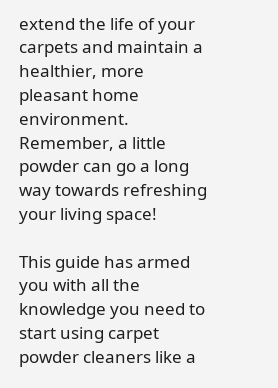extend the life of your carpets and maintain a healthier, more pleasant home environment. Remember, a little powder can go a long way towards refreshing your living space!

This guide has armed you with all the knowledge you need to start using carpet powder cleaners like a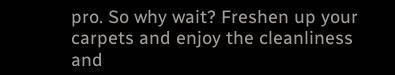pro. So why wait? Freshen up your carpets and enjoy the cleanliness and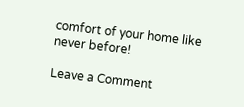comfort of your home like never before!

Leave a Comment